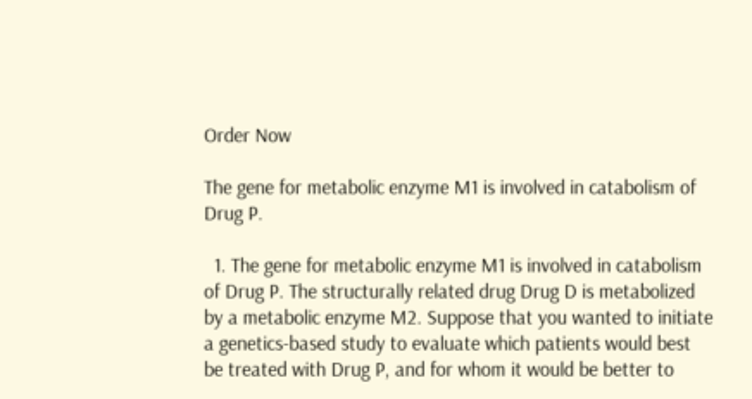Order Now

The gene for metabolic enzyme M1 is involved in catabolism of Drug P.

  1. The gene for metabolic enzyme M1 is involved in catabolism of Drug P. The structurally related drug Drug D is metabolized by a metabolic enzyme M2. Suppose that you wanted to initiate a genetics-based study to evaluate which patients would best be treated with Drug P, and for whom it would be better to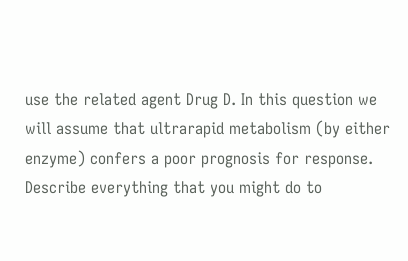use the related agent Drug D. In this question we will assume that ultrarapid metabolism (by either enzyme) confers a poor prognosis for response. Describe everything that you might do to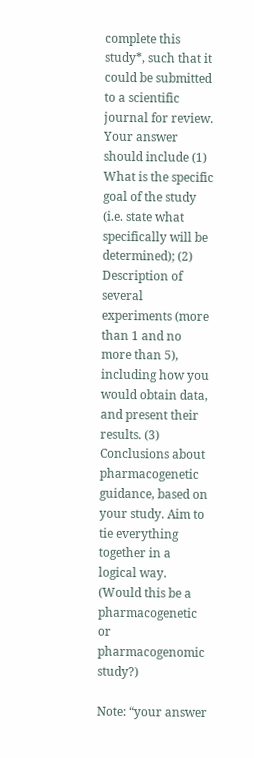complete this study*, such that it could be submitted to a scientific journal for review. Your answer should include (1) What is the specific goal of the study (i.e. state what specifically will be determined); (2) Description of several experiments (more than 1 and no more than 5), including how you would obtain data, and present their results. (3) Conclusions about pharmacogenetic guidance, based on your study. Aim to tie everything together in a logical way. (Would this be a pharmacogenetic or pharmacogenomic study?)

Note: “your answer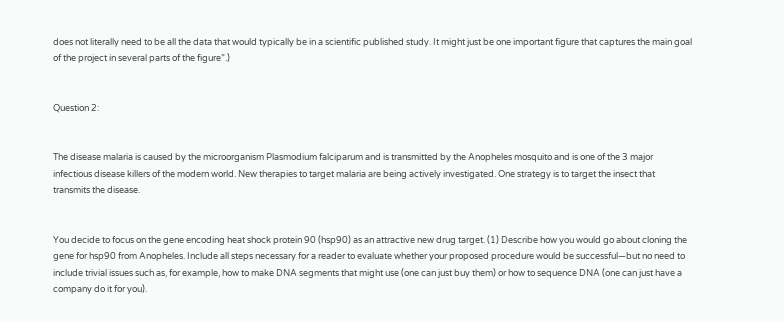does not literally need to be all the data that would typically be in a scientific published study. It might just be one important figure that captures the main goal of the project in several parts of the figure”.)


Question 2:


The disease malaria is caused by the microorganism Plasmodium falciparum and is transmitted by the Anopheles mosquito and is one of the 3 major infectious disease killers of the modern world. New therapies to target malaria are being actively investigated. One strategy is to target the insect that transmits the disease.


You decide to focus on the gene encoding heat shock protein 90 (hsp90) as an attractive new drug target. (1) Describe how you would go about cloning the gene for hsp90 from Anopheles. Include all steps necessary for a reader to evaluate whether your proposed procedure would be successful—but no need to include trivial issues such as, for example, how to make DNA segments that might use (one can just buy them) or how to sequence DNA (one can just have a company do it for you).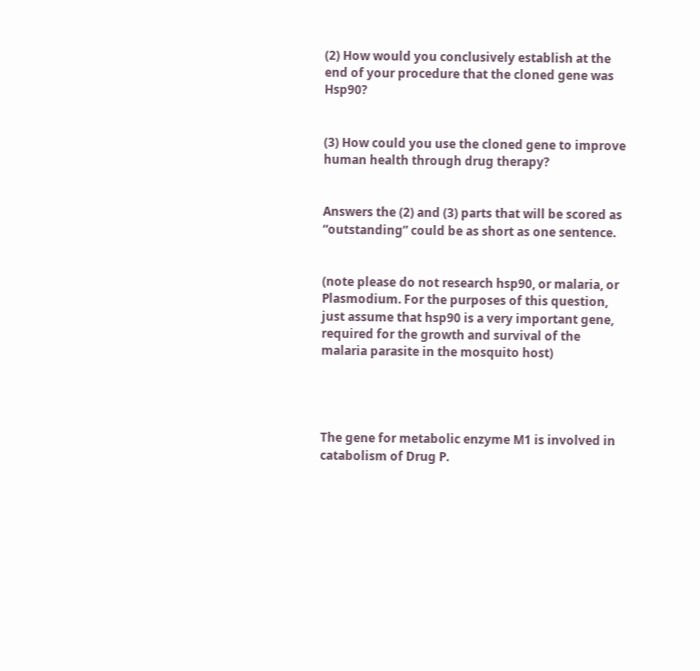(2) How would you conclusively establish at the end of your procedure that the cloned gene was Hsp90?


(3) How could you use the cloned gene to improve human health through drug therapy?


Answers the (2) and (3) parts that will be scored as “outstanding” could be as short as one sentence.


(note please do not research hsp90, or malaria, or Plasmodium. For the purposes of this question, just assume that hsp90 is a very important gene, required for the growth and survival of the malaria parasite in the mosquito host)




The gene for metabolic enzyme M1 is involved in catabolism of Drug P.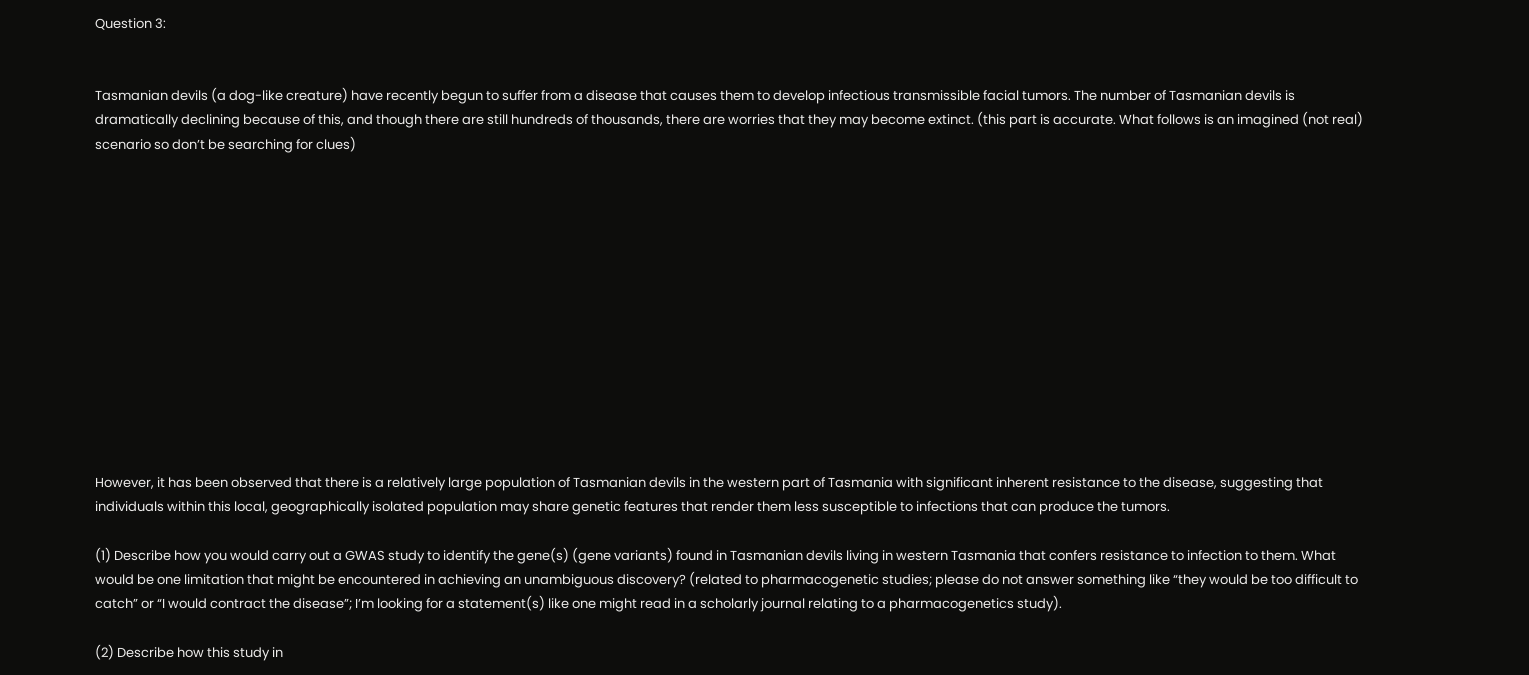Question 3:


Tasmanian devils (a dog-like creature) have recently begun to suffer from a disease that causes them to develop infectious transmissible facial tumors. The number of Tasmanian devils is dramatically declining because of this, and though there are still hundreds of thousands, there are worries that they may become extinct. (this part is accurate. What follows is an imagined (not real) scenario so don’t be searching for clues)













However, it has been observed that there is a relatively large population of Tasmanian devils in the western part of Tasmania with significant inherent resistance to the disease, suggesting that individuals within this local, geographically isolated population may share genetic features that render them less susceptible to infections that can produce the tumors.

(1) Describe how you would carry out a GWAS study to identify the gene(s) (gene variants) found in Tasmanian devils living in western Tasmania that confers resistance to infection to them. What would be one limitation that might be encountered in achieving an unambiguous discovery? (related to pharmacogenetic studies; please do not answer something like “they would be too difficult to catch” or “I would contract the disease”; I’m looking for a statement(s) like one might read in a scholarly journal relating to a pharmacogenetics study).

(2) Describe how this study in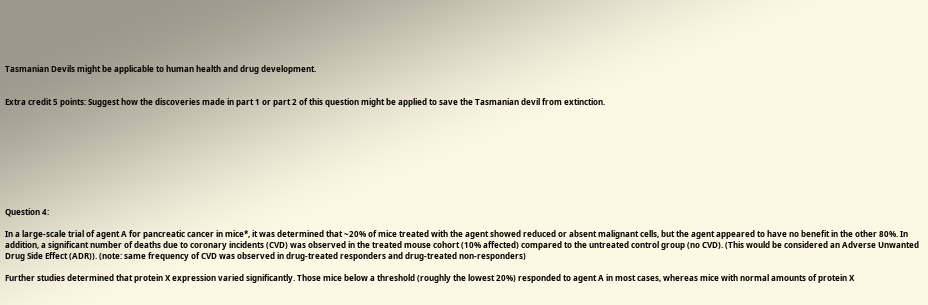Tasmanian Devils might be applicable to human health and drug development.


Extra credit 5 points: Suggest how the discoveries made in part 1 or part 2 of this question might be applied to save the Tasmanian devil from extinction.









Question 4:

In a large-scale trial of agent A for pancreatic cancer in mice*, it was determined that ~20% of mice treated with the agent showed reduced or absent malignant cells, but the agent appeared to have no benefit in the other 80%. In addition, a significant number of deaths due to coronary incidents (CVD) was observed in the treated mouse cohort (10% affected) compared to the untreated control group (no CVD). (This would be considered an Adverse Unwanted Drug Side Effect (ADR)). (note: same frequency of CVD was observed in drug-treated responders and drug-treated non-responders)

Further studies determined that protein X expression varied significantly. Those mice below a threshold (roughly the lowest 20%) responded to agent A in most cases, whereas mice with normal amounts of protein X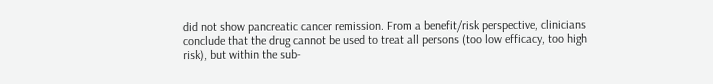did not show pancreatic cancer remission. From a benefit/risk perspective, clinicians conclude that the drug cannot be used to treat all persons (too low efficacy, too high risk), but within the sub-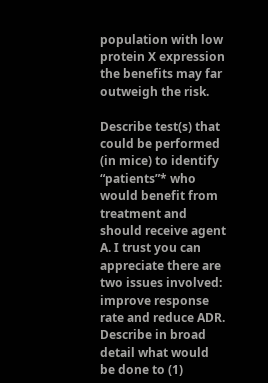population with low protein X expression the benefits may far outweigh the risk.

Describe test(s) that could be performed (in mice) to identify “patients”* who would benefit from treatment and should receive agent A. I trust you can appreciate there are two issues involved: improve response rate and reduce ADR. Describe in broad detail what would be done to (1)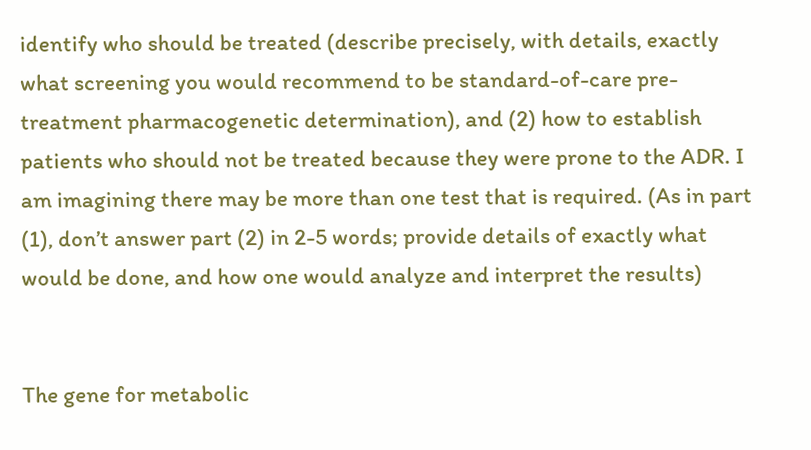identify who should be treated (describe precisely, with details, exactly what screening you would recommend to be standard-of-care pre-treatment pharmacogenetic determination), and (2) how to establish patients who should not be treated because they were prone to the ADR. I am imagining there may be more than one test that is required. (As in part (1), don’t answer part (2) in 2-5 words; provide details of exactly what would be done, and how one would analyze and interpret the results)


The gene for metabolic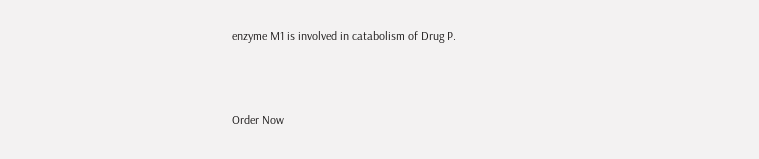enzyme M1 is involved in catabolism of Drug P.



Order Now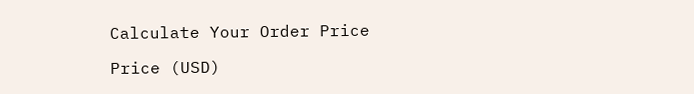Calculate Your Order Price

Price (USD)